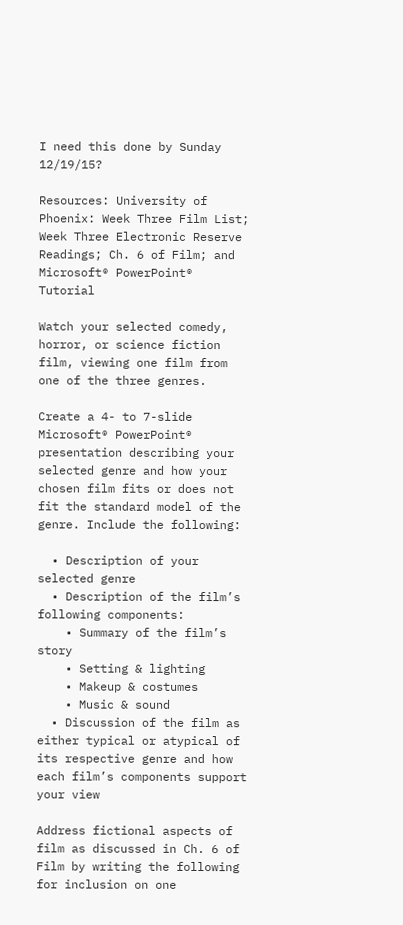I need this done by Sunday 12/19/15?

Resources: University of Phoenix: Week Three Film List; Week Three Electronic Reserve Readings; Ch. 6 of Film; and Microsoft® PowerPoint® Tutorial

Watch your selected comedy, horror, or science fiction film, viewing one film from one of the three genres.

Create a 4- to 7-slide Microsoft® PowerPoint® presentation describing your selected genre and how your chosen film fits or does not fit the standard model of the genre. Include the following:

  • Description of your selected genre
  • Description of the film’s following components:
    • Summary of the film’s story
    • Setting & lighting
    • Makeup & costumes
    • Music & sound
  • Discussion of the film as either typical or atypical of its respective genre and how each film’s components support your view

Address fictional aspects of film as discussed in Ch. 6 of Film by writing the following for inclusion on one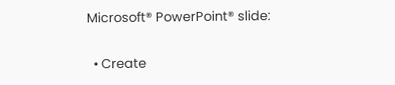Microsoft® PowerPoint® slide:

  • Create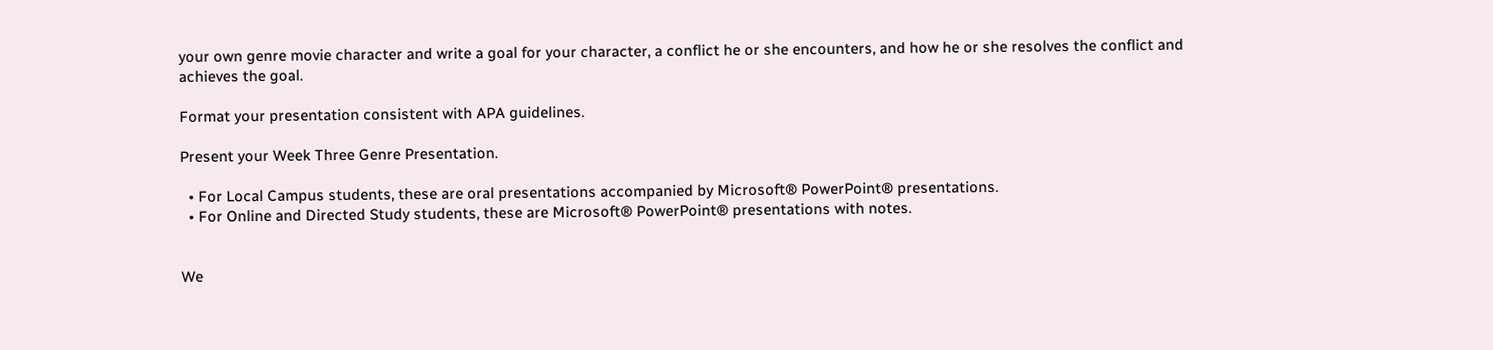your own genre movie character and write a goal for your character, a conflict he or she encounters, and how he or she resolves the conflict and achieves the goal.

Format your presentation consistent with APA guidelines.

Present your Week Three Genre Presentation.

  • For Local Campus students, these are oral presentations accompanied by Microsoft® PowerPoint® presentations.
  • For Online and Directed Study students, these are Microsoft® PowerPoint® presentations with notes.


We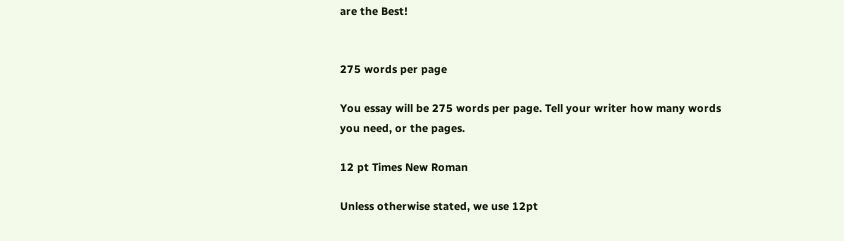are the Best!


275 words per page

You essay will be 275 words per page. Tell your writer how many words you need, or the pages.

12 pt Times New Roman

Unless otherwise stated, we use 12pt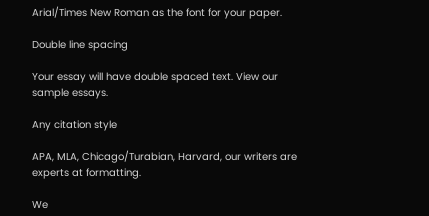Arial/Times New Roman as the font for your paper.

Double line spacing

Your essay will have double spaced text. View our sample essays.

Any citation style

APA, MLA, Chicago/Turabian, Harvard, our writers are experts at formatting.

We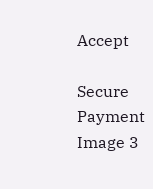Accept

Secure Payment
Image 3